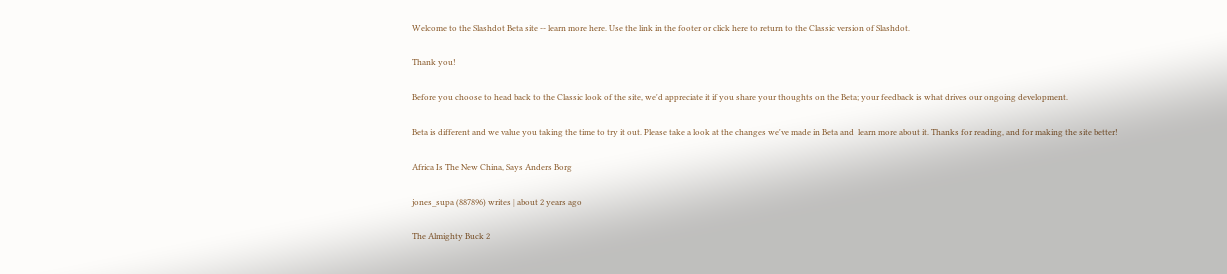Welcome to the Slashdot Beta site -- learn more here. Use the link in the footer or click here to return to the Classic version of Slashdot.

Thank you!

Before you choose to head back to the Classic look of the site, we'd appreciate it if you share your thoughts on the Beta; your feedback is what drives our ongoing development.

Beta is different and we value you taking the time to try it out. Please take a look at the changes we've made in Beta and  learn more about it. Thanks for reading, and for making the site better!

Africa Is The New China, Says Anders Borg

jones_supa (887896) writes | about 2 years ago

The Almighty Buck 2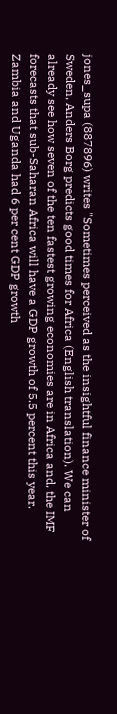jones_supa (887896) writes "Sometimes perceived as the insightful finance minister of Sweden, Anders Borg predicts good times for Africa (English translation). We can already see how seven of the ten fastest growing economies are in Africa and, the IMF forecasts that sub-Saharan Africa will have a GDP growth of 5.5 percent this year. Zambia and Uganda had 6 per cent GDP growth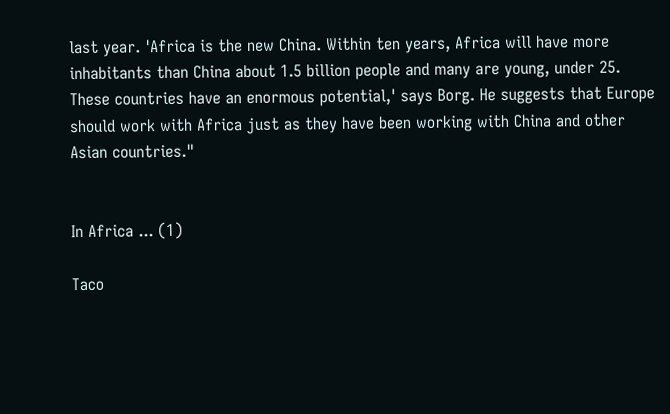last year. 'Africa is the new China. Within ten years, Africa will have more inhabitants than China about 1.5 billion people and many are young, under 25. These countries have an enormous potential,' says Borg. He suggests that Europe should work with Africa just as they have been working with China and other Asian countries."


In Africa ... (1)

Taco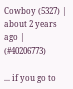Cowboy (5327) | about 2 years ago | (#40206773)

... if you go to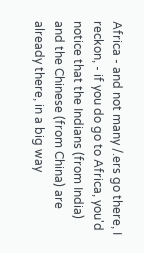Africa - and not many /.ers go there, I reckon, - if you do go to Africa, you'd notice that the Indians (from India) and the Chinese (from China) are already there, in a big way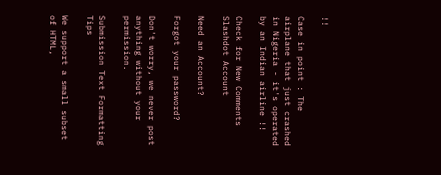!!

Case in point : The airplane that just crashed in Nigeria - it's operated by an Indian airline !!

Check for New Comments
Slashdot Account

Need an Account?

Forgot your password?

Don't worry, we never post anything without your permission.

Submission Text Formatting Tips

We support a small subset of HTML,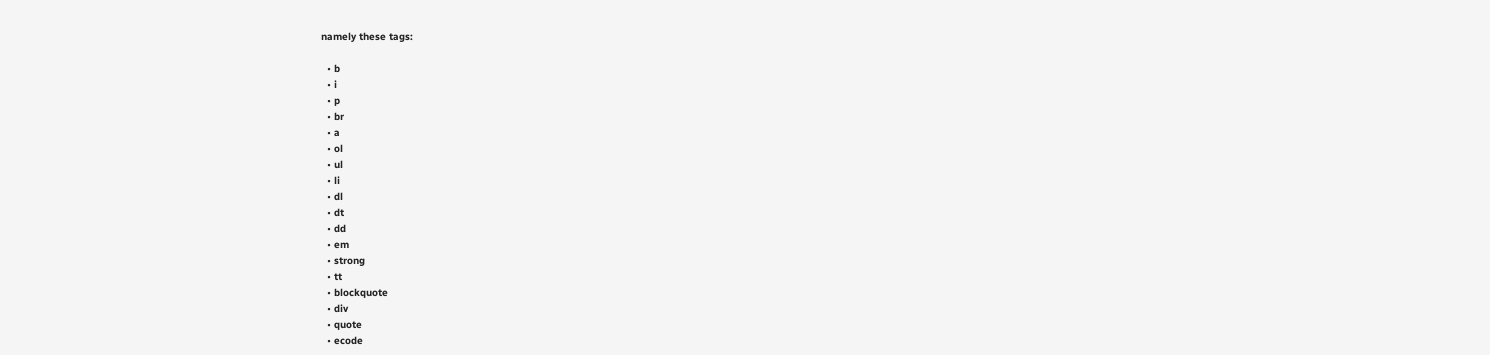namely these tags:

  • b
  • i
  • p
  • br
  • a
  • ol
  • ul
  • li
  • dl
  • dt
  • dd
  • em
  • strong
  • tt
  • blockquote
  • div
  • quote
  • ecode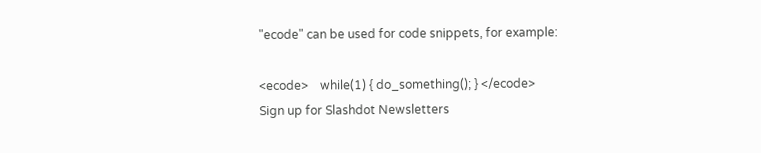"ecode" can be used for code snippets, for example:

<ecode>    while(1) { do_something(); } </ecode>
Sign up for Slashdot Newsletters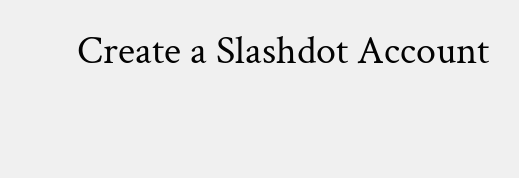Create a Slashdot Account